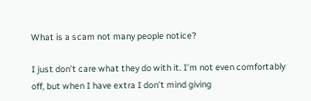What is a scam not many people notice?

I just don’t care what they do with it. I’m not even comfortably off, but when I have extra I don’t mind giving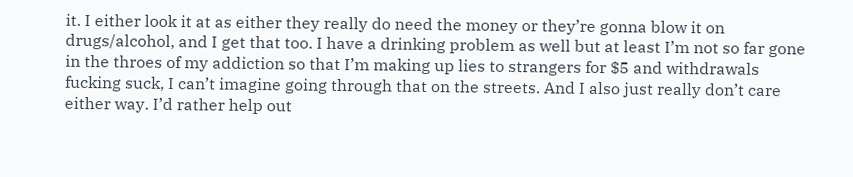it. I either look it at as either they really do need the money or they’re gonna blow it on drugs/alcohol, and I get that too. I have a drinking problem as well but at least I’m not so far gone in the throes of my addiction so that I’m making up lies to strangers for $5 and withdrawals fucking suck, I can’t imagine going through that on the streets. And I also just really don’t care either way. I’d rather help out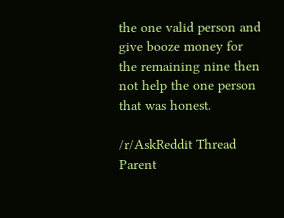the one valid person and give booze money for the remaining nine then not help the one person that was honest.

/r/AskReddit Thread Parent